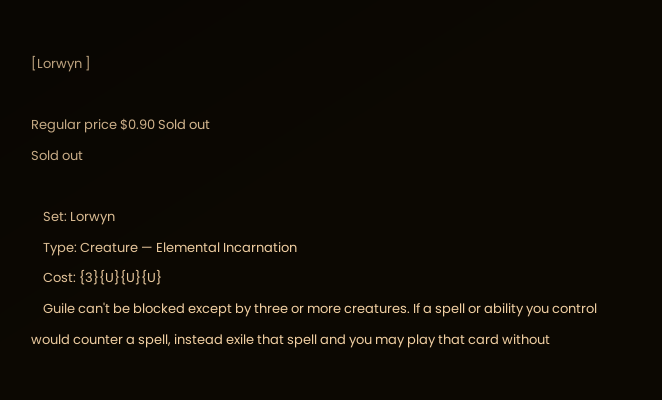[Lorwyn ]

Regular price $0.90 Sold out
Sold out

    Set: Lorwyn
    Type: Creature — Elemental Incarnation
    Cost: {3}{U}{U}{U}
    Guile can't be blocked except by three or more creatures. If a spell or ability you control would counter a spell, instead exile that spell and you may play that card without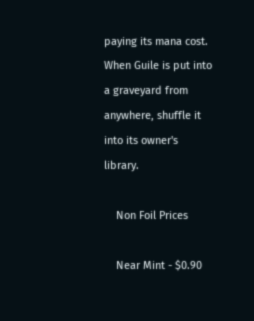paying its mana cost. When Guile is put into a graveyard from anywhere, shuffle it into its owner's library.

    Non Foil Prices

    Near Mint - $0.90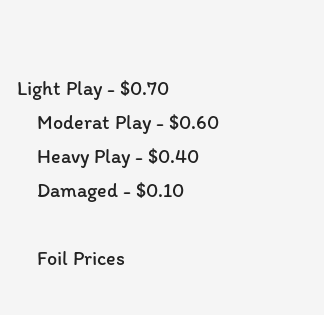Light Play - $0.70
    Moderat Play - $0.60
    Heavy Play - $0.40
    Damaged - $0.10

    Foil Prices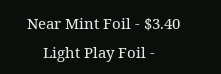Near Mint Foil - $3.40
    Light Play Foil -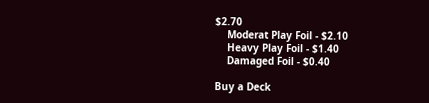$2.70
    Moderat Play Foil - $2.10
    Heavy Play Foil - $1.40
    Damaged Foil - $0.40

Buy a Deck